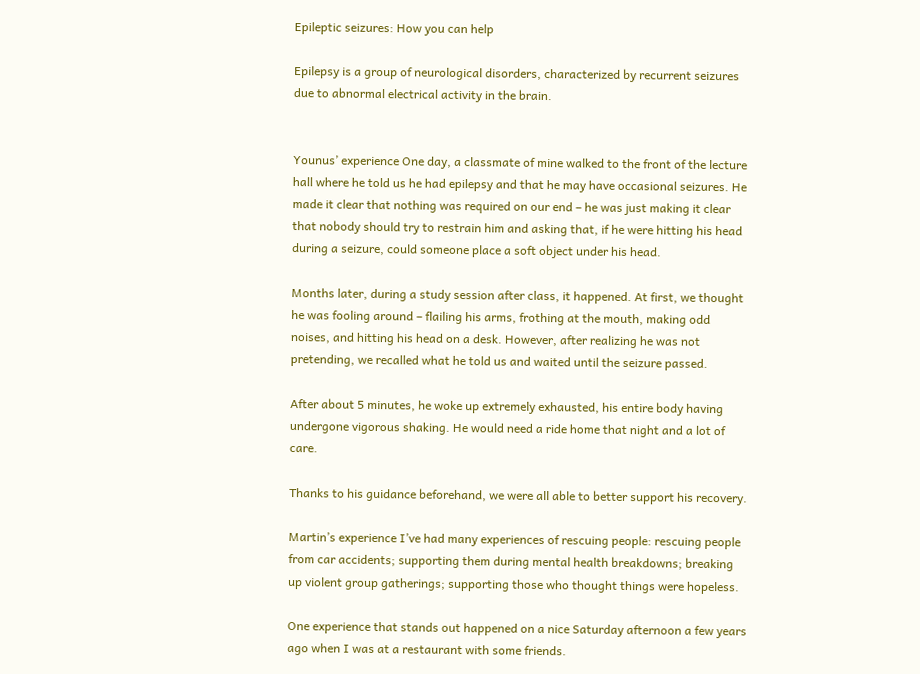Epileptic seizures: How you can help

Epilepsy is a group of neurological disorders, characterized by recurrent seizures due to abnormal electrical activity in the brain.


Younus’ experience One day, a classmate of mine walked to the front of the lecture hall where he told us he had epilepsy and that he may have occasional seizures. He made it clear that nothing was required on our end – he was just making it clear that nobody should try to restrain him and asking that, if he were hitting his head during a seizure, could someone place a soft object under his head.

Months later, during a study session after class, it happened. At first, we thought he was fooling around – flailing his arms, frothing at the mouth, making odd noises, and hitting his head on a desk. However, after realizing he was not pretending, we recalled what he told us and waited until the seizure passed.

After about 5 minutes, he woke up extremely exhausted, his entire body having undergone vigorous shaking. He would need a ride home that night and a lot of care.

Thanks to his guidance beforehand, we were all able to better support his recovery.

Martin’s experience I’ve had many experiences of rescuing people: rescuing people from car accidents; supporting them during mental health breakdowns; breaking up violent group gatherings; supporting those who thought things were hopeless.

One experience that stands out happened on a nice Saturday afternoon a few years ago when I was at a restaurant with some friends.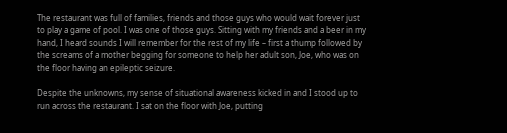The restaurant was full of families, friends and those guys who would wait forever just to play a game of pool. I was one of those guys. Sitting with my friends and a beer in my hand, I heard sounds I will remember for the rest of my life – first a thump followed by the screams of a mother begging for someone to help her adult son, Joe, who was on the floor having an epileptic seizure.

Despite the unknowns, my sense of situational awareness kicked in and I stood up to run across the restaurant. I sat on the floor with Joe, putting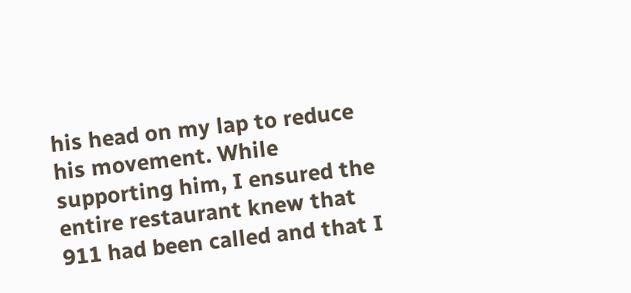his head on my lap to reduce his movement. While supporting him, I ensured the entire restaurant knew that 911 had been called and that I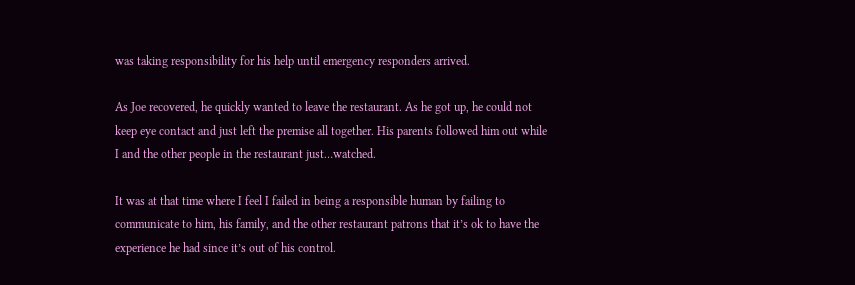was taking responsibility for his help until emergency responders arrived.

As Joe recovered, he quickly wanted to leave the restaurant. As he got up, he could not keep eye contact and just left the premise all together. His parents followed him out while I and the other people in the restaurant just…watched.

It was at that time where I feel I failed in being a responsible human by failing to communicate to him, his family, and the other restaurant patrons that it’s ok to have the experience he had since it’s out of his control.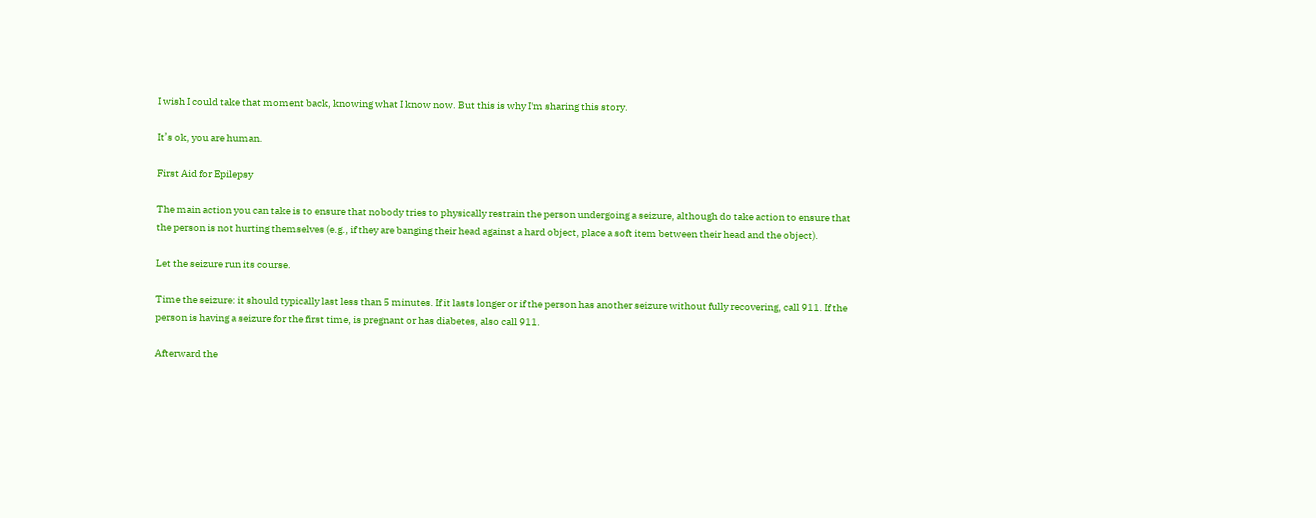I wish I could take that moment back, knowing what I know now. But this is why I'm sharing this story.

It’s ok, you are human.

First Aid for Epilepsy

The main action you can take is to ensure that nobody tries to physically restrain the person undergoing a seizure, although do take action to ensure that the person is not hurting themselves (e.g., if they are banging their head against a hard object, place a soft item between their head and the object).

Let the seizure run its course.

Time the seizure: it should typically last less than 5 minutes. If it lasts longer or if the person has another seizure without fully recovering, call 911. If the person is having a seizure for the first time, is pregnant or has diabetes, also call 911.

Afterward the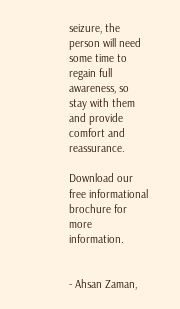seizure, the person will need some time to regain full awareness, so stay with them and provide comfort and reassurance.

Download our free informational brochure for more information.


- Ahsan Zaman,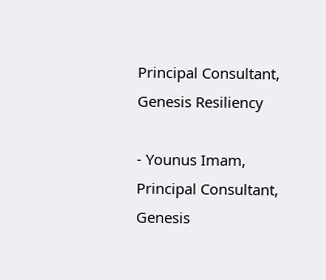Principal Consultant, Genesis Resiliency

- Younus Imam, Principal Consultant, Genesis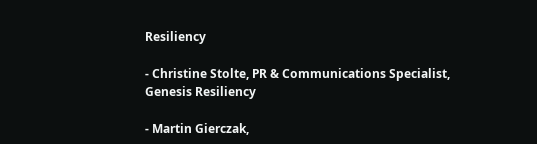Resiliency

- Christine Stolte, PR & Communications Specialist, Genesis Resiliency

- Martin Gierczak,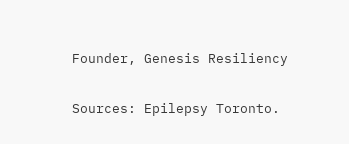Founder, Genesis Resiliency

Sources: Epilepsy Toronto.